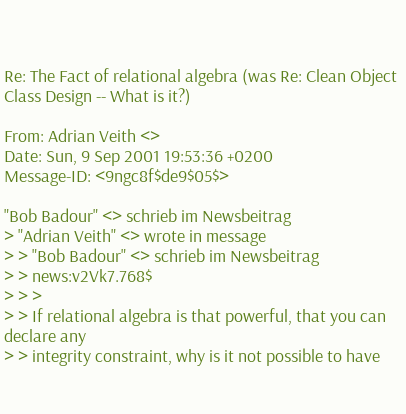Re: The Fact of relational algebra (was Re: Clean Object Class Design -- What is it?)

From: Adrian Veith <>
Date: Sun, 9 Sep 2001 19:53:36 +0200
Message-ID: <9ngc8f$de9$05$>

"Bob Badour" <> schrieb im Newsbeitrag
> "Adrian Veith" <> wrote in message
> > "Bob Badour" <> schrieb im Newsbeitrag
> > news:v2Vk7.768$
> > >
> > If relational algebra is that powerful, that you can declare any
> > integrity constraint, why is it not possible to have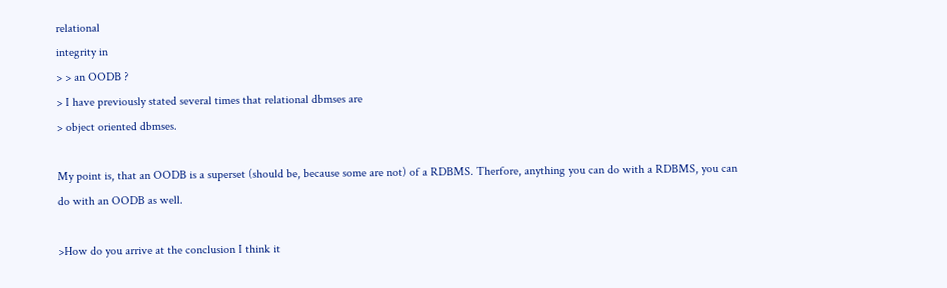relational
integrity in
> > an OODB ?
> I have previously stated several times that relational dbmses are
> object oriented dbmses.

My point is, that an OODB is a superset (should be, because some are not) of a RDBMS. Therfore, anything you can do with a RDBMS, you can do with an OODB as well.

>How do you arrive at the conclusion I think it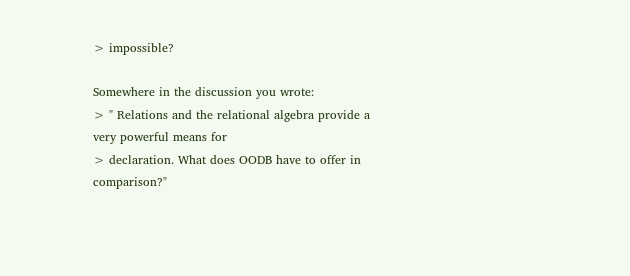> impossible?

Somewhere in the discussion you wrote:
> " Relations and the relational algebra provide a very powerful means for
> declaration. What does OODB have to offer in comparison?"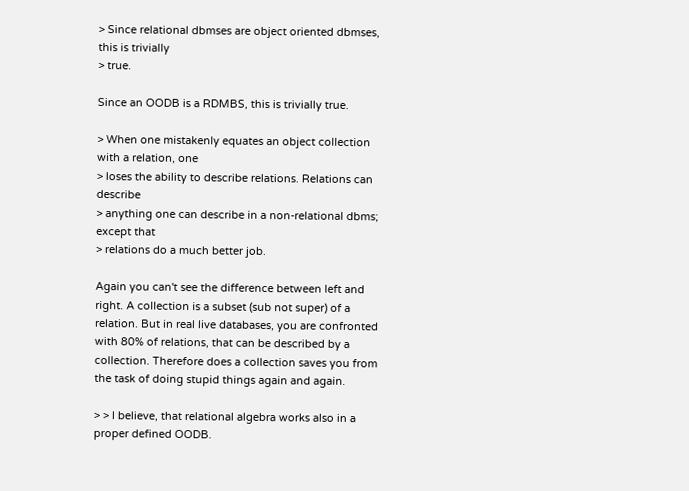> Since relational dbmses are object oriented dbmses, this is trivially
> true.

Since an OODB is a RDMBS, this is trivially true.

> When one mistakenly equates an object collection with a relation, one
> loses the ability to describe relations. Relations can describe
> anything one can describe in a non-relational dbms; except that
> relations do a much better job.

Again you can't see the difference between left and right. A collection is a subset (sub not super) of a relation. But in real live databases, you are confronted with 80% of relations, that can be described by a collection. Therefore does a collection saves you from the task of doing stupid things again and again.

> > I believe, that relational algebra works also in a proper defined OODB.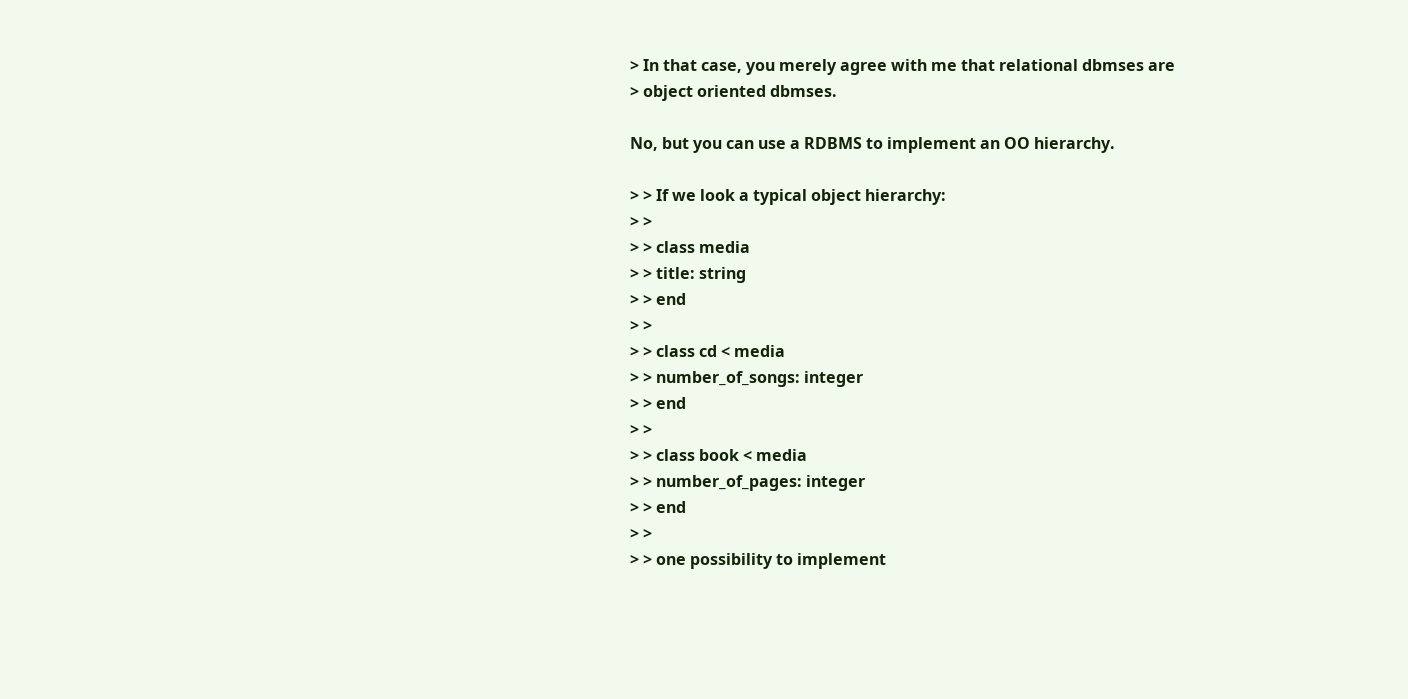> In that case, you merely agree with me that relational dbmses are
> object oriented dbmses.

No, but you can use a RDBMS to implement an OO hierarchy.

> > If we look a typical object hierarchy:
> >
> > class media
> > title: string
> > end
> >
> > class cd < media
> > number_of_songs: integer
> > end
> >
> > class book < media
> > number_of_pages: integer
> > end
> >
> > one possibility to implement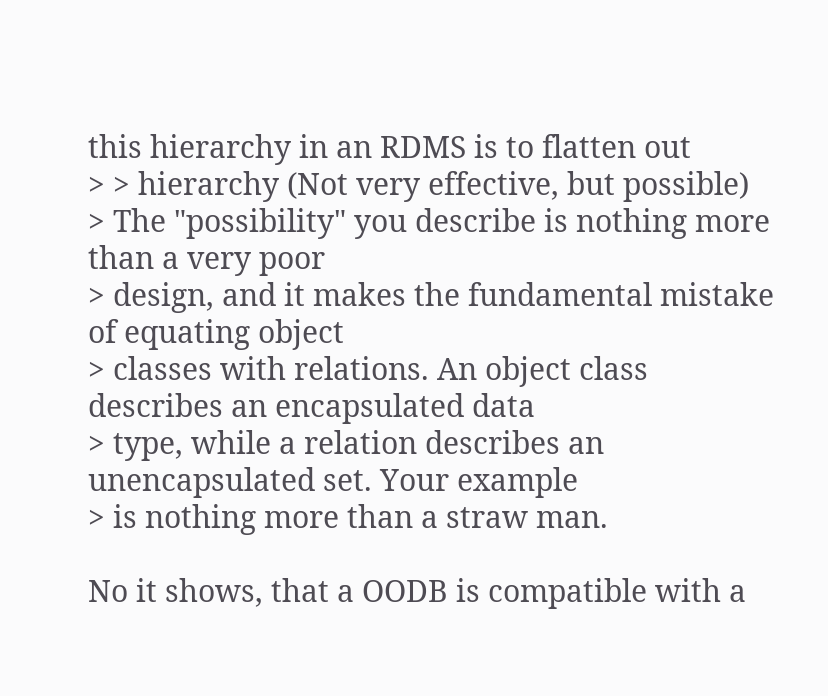this hierarchy in an RDMS is to flatten out
> > hierarchy (Not very effective, but possible)
> The "possibility" you describe is nothing more than a very poor
> design, and it makes the fundamental mistake of equating object
> classes with relations. An object class describes an encapsulated data
> type, while a relation describes an unencapsulated set. Your example
> is nothing more than a straw man.

No it shows, that a OODB is compatible with a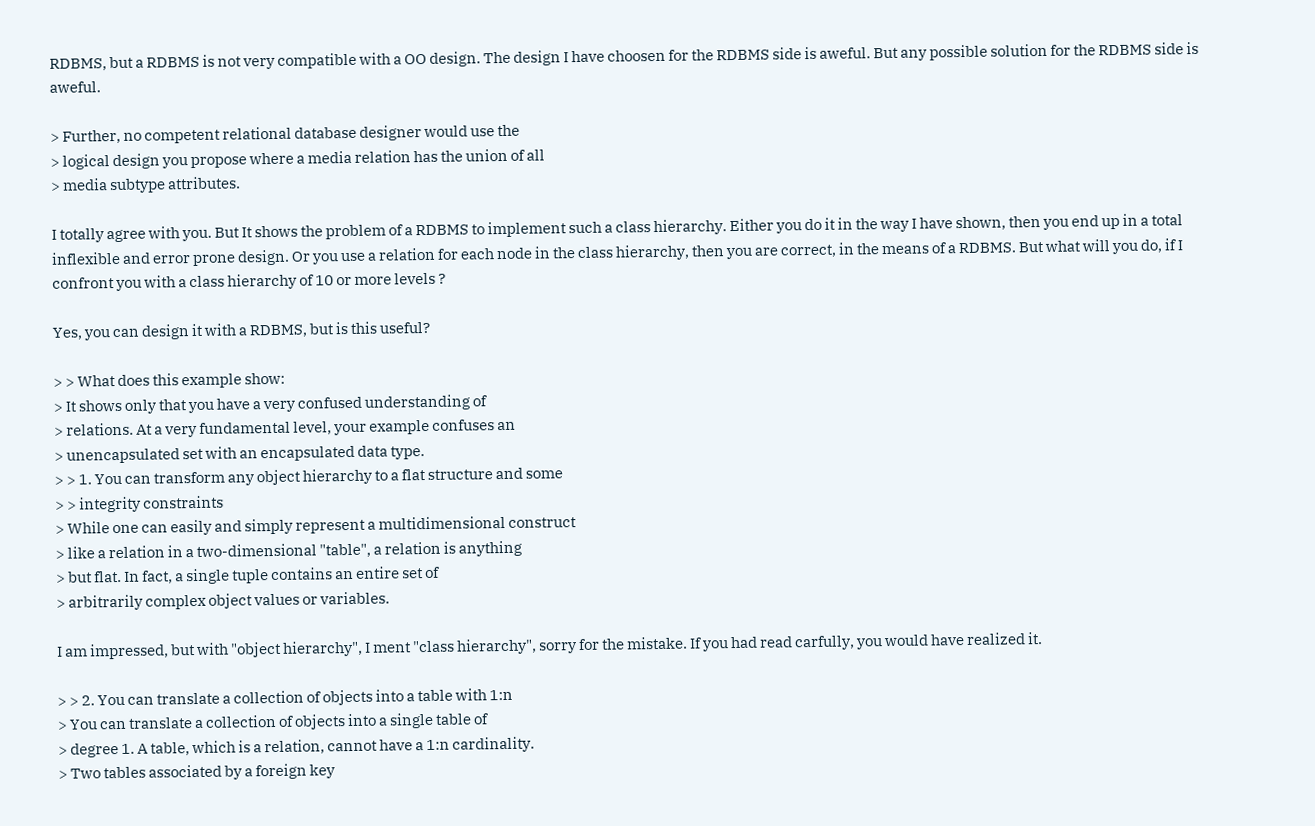RDBMS, but a RDBMS is not very compatible with a OO design. The design I have choosen for the RDBMS side is aweful. But any possible solution for the RDBMS side is aweful.

> Further, no competent relational database designer would use the
> logical design you propose where a media relation has the union of all
> media subtype attributes.

I totally agree with you. But It shows the problem of a RDBMS to implement such a class hierarchy. Either you do it in the way I have shown, then you end up in a total inflexible and error prone design. Or you use a relation for each node in the class hierarchy, then you are correct, in the means of a RDBMS. But what will you do, if I confront you with a class hierarchy of 10 or more levels ?

Yes, you can design it with a RDBMS, but is this useful?

> > What does this example show:
> It shows only that you have a very confused understanding of
> relations. At a very fundamental level, your example confuses an
> unencapsulated set with an encapsulated data type.
> > 1. You can transform any object hierarchy to a flat structure and some
> > integrity constraints
> While one can easily and simply represent a multidimensional construct
> like a relation in a two-dimensional "table", a relation is anything
> but flat. In fact, a single tuple contains an entire set of
> arbitrarily complex object values or variables.

I am impressed, but with "object hierarchy", I ment "class hierarchy", sorry for the mistake. If you had read carfully, you would have realized it.

> > 2. You can translate a collection of objects into a table with 1:n
> You can translate a collection of objects into a single table of
> degree 1. A table, which is a relation, cannot have a 1:n cardinality.
> Two tables associated by a foreign key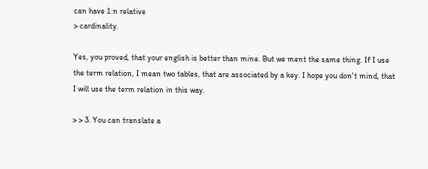can have 1:n relative
> cardinality.

Yes, you proved, that your english is better than mine. But we ment the same thing. If I use the term relation, I mean two tables, that are associated by a key. I hope you don't mind, that I will use the term relation in this way.

> > 3. You can translate a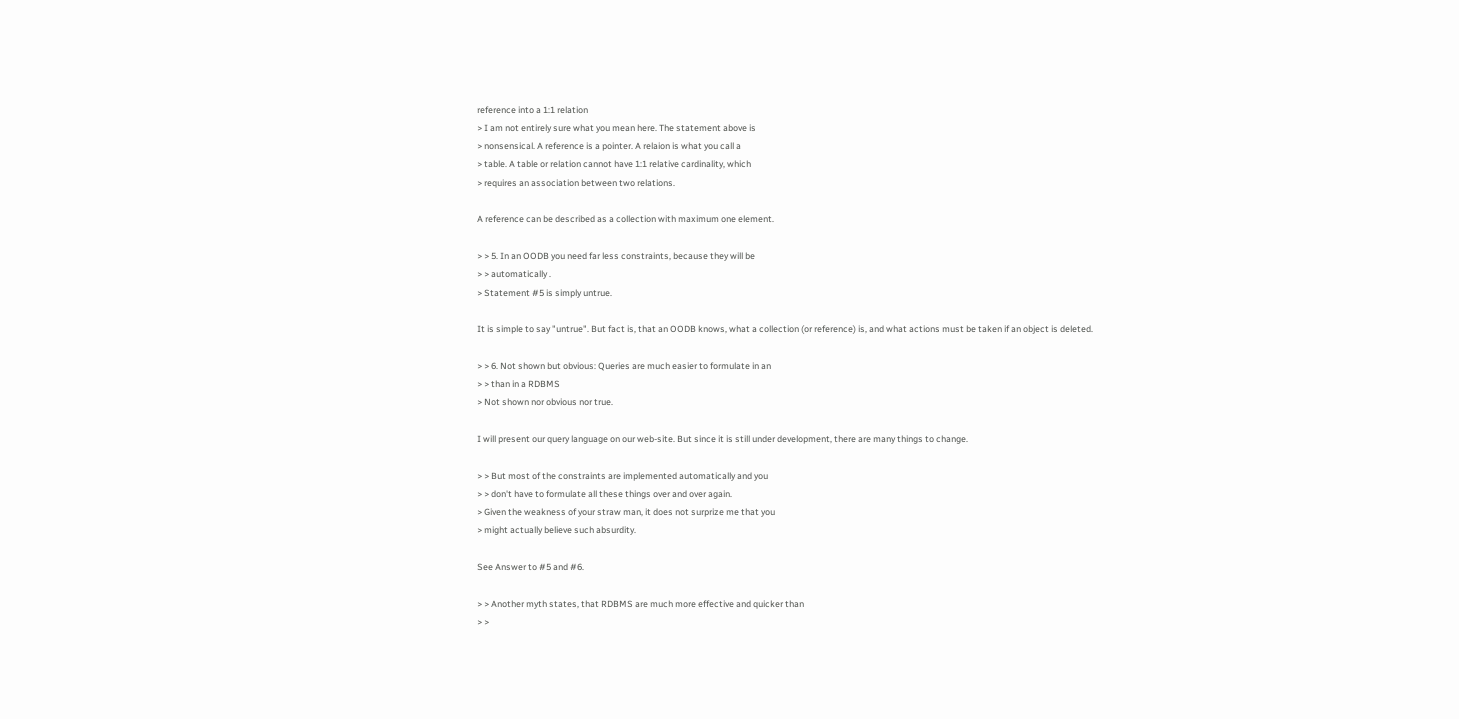reference into a 1:1 relation
> I am not entirely sure what you mean here. The statement above is
> nonsensical. A reference is a pointer. A relaion is what you call a
> table. A table or relation cannot have 1:1 relative cardinality, which
> requires an association between two relations.

A reference can be described as a collection with maximum one element.

> > 5. In an OODB you need far less constraints, because they will be
> > automatically .
> Statement #5 is simply untrue.

It is simple to say "untrue". But fact is, that an OODB knows, what a collection (or reference) is, and what actions must be taken if an object is deleted.

> > 6. Not shown but obvious: Queries are much easier to formulate in an
> > than in a RDBMS
> Not shown nor obvious nor true.

I will present our query language on our web-site. But since it is still under development, there are many things to change.

> > But most of the constraints are implemented automatically and you
> > don't have to formulate all these things over and over again.
> Given the weakness of your straw man, it does not surprize me that you
> might actually believe such absurdity.

See Answer to #5 and #6.

> > Another myth states, that RDBMS are much more effective and quicker than
> >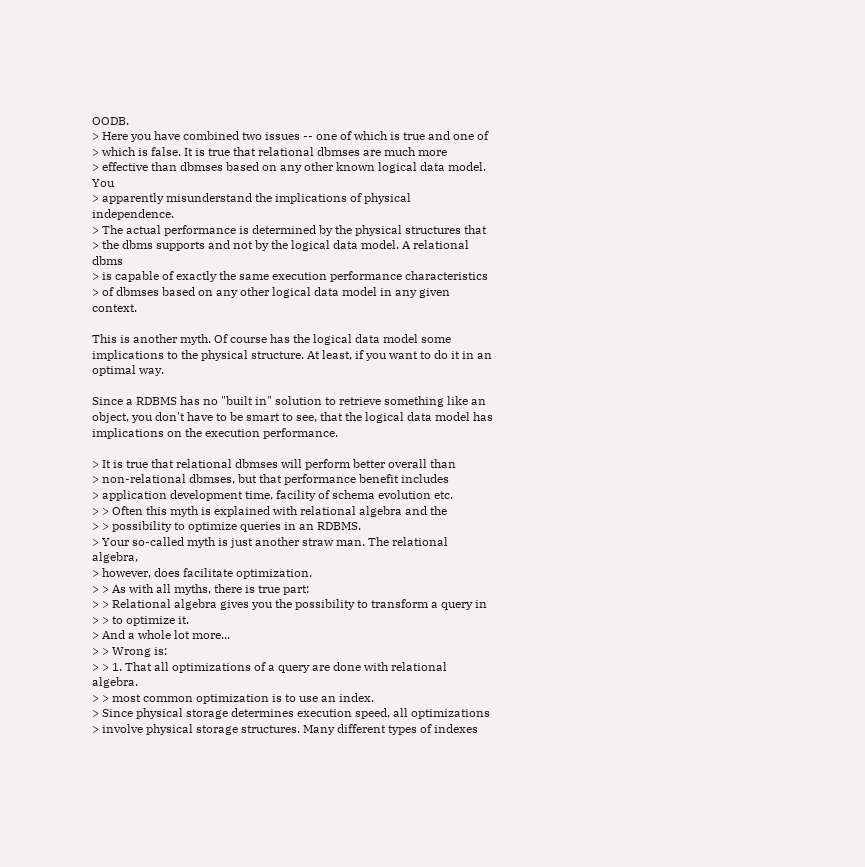OODB.
> Here you have combined two issues -- one of which is true and one of
> which is false. It is true that relational dbmses are much more
> effective than dbmses based on any other known logical data model. You
> apparently misunderstand the implications of physical independence.
> The actual performance is determined by the physical structures that
> the dbms supports and not by the logical data model. A relational dbms
> is capable of exactly the same execution performance characteristics
> of dbmses based on any other logical data model in any given context.

This is another myth. Of course has the logical data model some implications to the physical structure. At least, if you want to do it in an optimal way.

Since a RDBMS has no "built in" solution to retrieve something like an object, you don't have to be smart to see, that the logical data model has implications on the execution performance.

> It is true that relational dbmses will perform better overall than
> non-relational dbmses, but that performance benefit includes
> application development time, facility of schema evolution etc.
> > Often this myth is explained with relational algebra and the
> > possibility to optimize queries in an RDBMS.
> Your so-called myth is just another straw man. The relational algebra,
> however, does facilitate optimization.
> > As with all myths, there is true part:
> > Relational algebra gives you the possibility to transform a query in
> > to optimize it.
> And a whole lot more...
> > Wrong is:
> > 1. That all optimizations of a query are done with relational algebra.
> > most common optimization is to use an index.
> Since physical storage determines execution speed, all optimizations
> involve physical storage structures. Many different types of indexes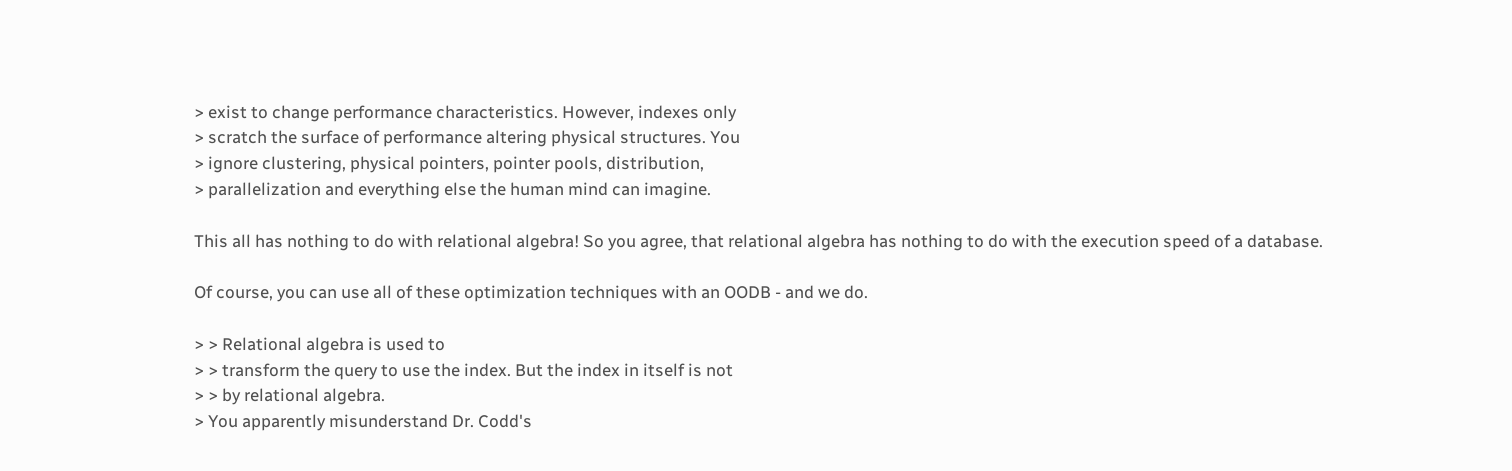> exist to change performance characteristics. However, indexes only
> scratch the surface of performance altering physical structures. You
> ignore clustering, physical pointers, pointer pools, distribution,
> parallelization and everything else the human mind can imagine.

This all has nothing to do with relational algebra! So you agree, that relational algebra has nothing to do with the execution speed of a database.

Of course, you can use all of these optimization techniques with an OODB - and we do.

> > Relational algebra is used to
> > transform the query to use the index. But the index in itself is not
> > by relational algebra.
> You apparently misunderstand Dr. Codd's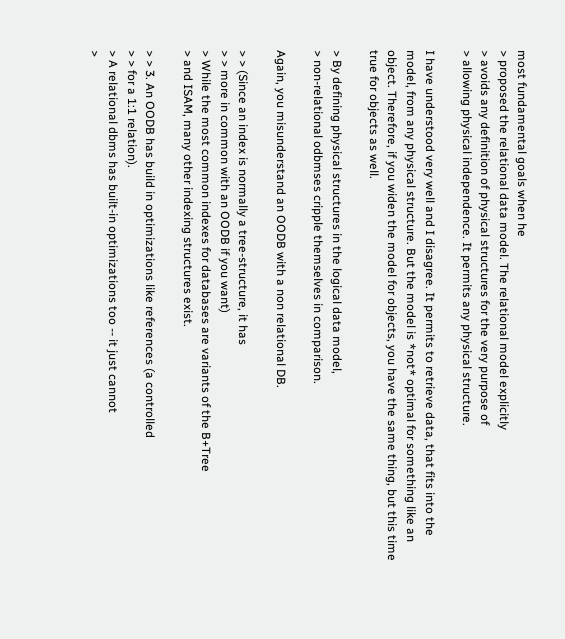most fundamental goals when he
> proposed the relational data model. The relational model explicitly
> avoids any definition of physical structures for the very purpose of
> allowing physical independence. It permits any physical structure.

I have understood very well and I disagree. It permits to retrieve data, that fits into the model, from any physical structure. But the model is *not* optimal for something like an object. Therefore, if you widen the model for objects, you have the same thing, but this time true for objects as well.

> By defining physical structures in the logical data model,
> non-relational odbmses cripple themselves in comparison.

Again, you misunderstand an OODB with a non relational DB.

> > (Since an index is normally a tree-structure, it has
> > more in common with an OODB if you want)
> While the most common indexes for databases are variants of the B+Tree
> and ISAM, many other indexing structures exist.

> > 3. An OODB has build in optimizations like references (a controlled
> > for a 1:1 relation).
> A relational dbms has built-in optimizations too -- it just cannot
>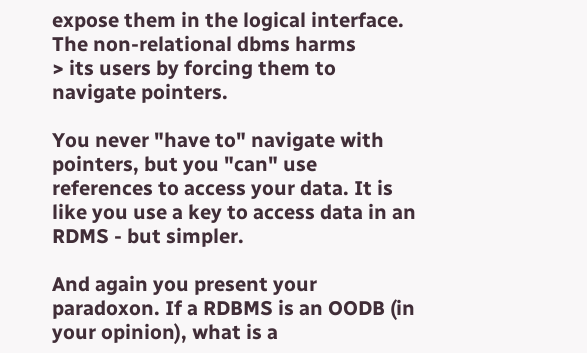expose them in the logical interface. The non-relational dbms harms
> its users by forcing them to navigate pointers.

You never "have to" navigate with pointers, but you "can" use references to access your data. It is like you use a key to access data in an RDMS - but simpler.

And again you present your paradoxon. If a RDBMS is an OODB (in your opinion), what is a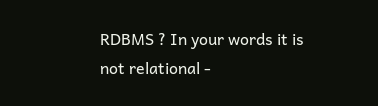RDBMS ? In your words it is not relational -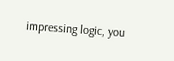impressing logic, you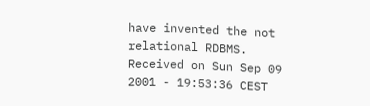have invented the not relational RDBMS. Received on Sun Sep 09 2001 - 19:53:36 CEST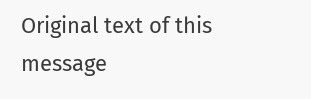Original text of this message